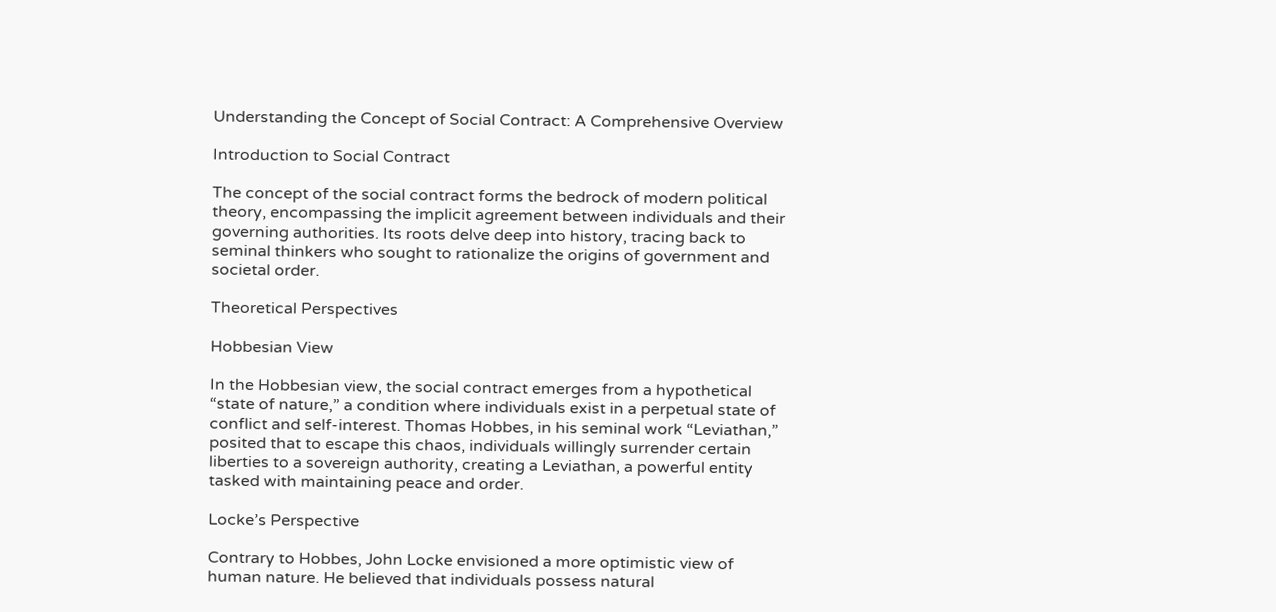Understanding the Concept of Social Contract: A Comprehensive Overview

Introduction to Social Contract

The concept of the social contract forms the bedrock of modern political theory, encompassing the implicit agreement between individuals and their governing authorities. Its roots delve deep into history, tracing back to seminal thinkers who sought to rationalize the origins of government and societal order.

Theoretical Perspectives

Hobbesian View

In the Hobbesian view, the social contract emerges from a hypothetical “state of nature,” a condition where individuals exist in a perpetual state of conflict and self-interest. Thomas Hobbes, in his seminal work “Leviathan,” posited that to escape this chaos, individuals willingly surrender certain liberties to a sovereign authority, creating a Leviathan, a powerful entity tasked with maintaining peace and order.

Locke’s Perspective

Contrary to Hobbes, John Locke envisioned a more optimistic view of human nature. He believed that individuals possess natural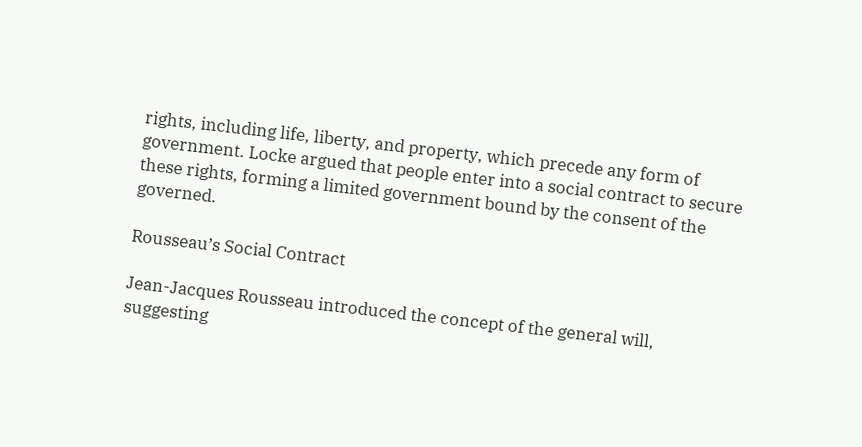rights, including life, liberty, and property, which precede any form of government. Locke argued that people enter into a social contract to secure these rights, forming a limited government bound by the consent of the governed.

Rousseau’s Social Contract

Jean-Jacques Rousseau introduced the concept of the general will, suggesting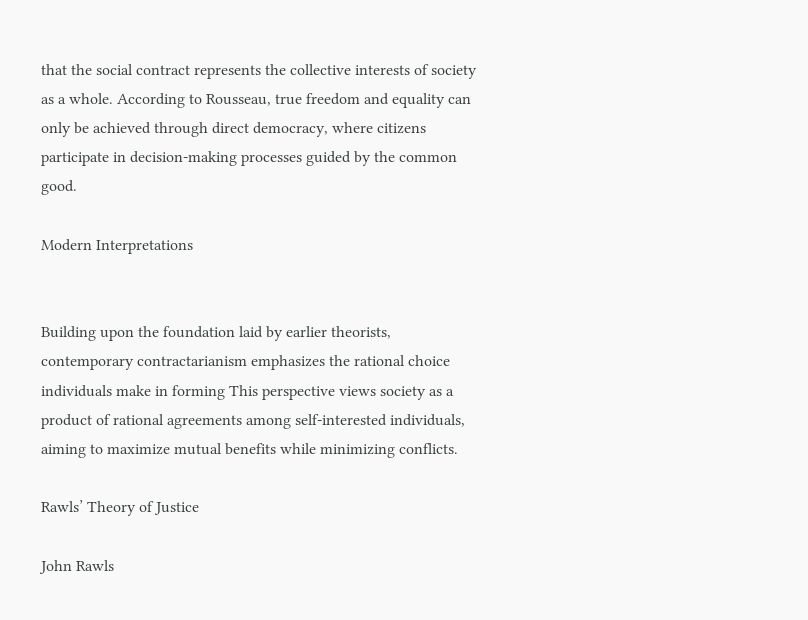that the social contract represents the collective interests of society as a whole. According to Rousseau, true freedom and equality can only be achieved through direct democracy, where citizens participate in decision-making processes guided by the common good.

Modern Interpretations


Building upon the foundation laid by earlier theorists, contemporary contractarianism emphasizes the rational choice individuals make in forming This perspective views society as a product of rational agreements among self-interested individuals, aiming to maximize mutual benefits while minimizing conflicts.

Rawls’ Theory of Justice

John Rawls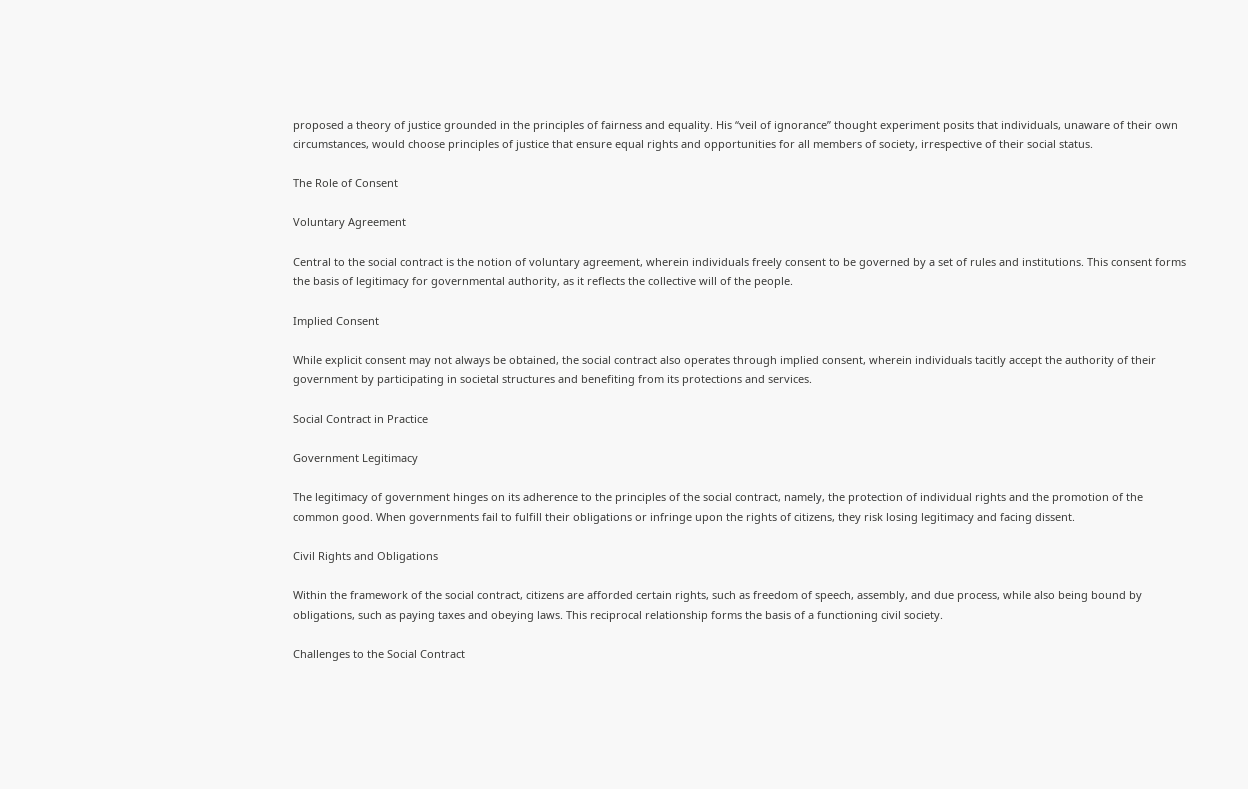proposed a theory of justice grounded in the principles of fairness and equality. His “veil of ignorance” thought experiment posits that individuals, unaware of their own circumstances, would choose principles of justice that ensure equal rights and opportunities for all members of society, irrespective of their social status.

The Role of Consent

Voluntary Agreement

Central to the social contract is the notion of voluntary agreement, wherein individuals freely consent to be governed by a set of rules and institutions. This consent forms the basis of legitimacy for governmental authority, as it reflects the collective will of the people.

Implied Consent

While explicit consent may not always be obtained, the social contract also operates through implied consent, wherein individuals tacitly accept the authority of their government by participating in societal structures and benefiting from its protections and services.

Social Contract in Practice

Government Legitimacy

The legitimacy of government hinges on its adherence to the principles of the social contract, namely, the protection of individual rights and the promotion of the common good. When governments fail to fulfill their obligations or infringe upon the rights of citizens, they risk losing legitimacy and facing dissent.

Civil Rights and Obligations

Within the framework of the social contract, citizens are afforded certain rights, such as freedom of speech, assembly, and due process, while also being bound by obligations, such as paying taxes and obeying laws. This reciprocal relationship forms the basis of a functioning civil society.

Challenges to the Social Contract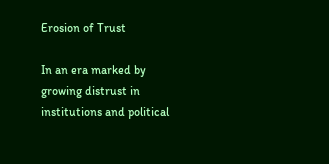Erosion of Trust

In an era marked by growing distrust in institutions and political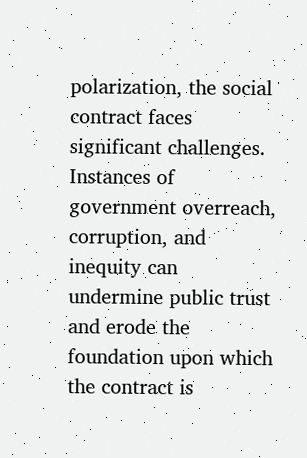polarization, the social contract faces significant challenges. Instances of government overreach, corruption, and inequity can undermine public trust and erode the foundation upon which the contract is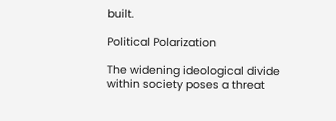built.

Political Polarization

The widening ideological divide within society poses a threat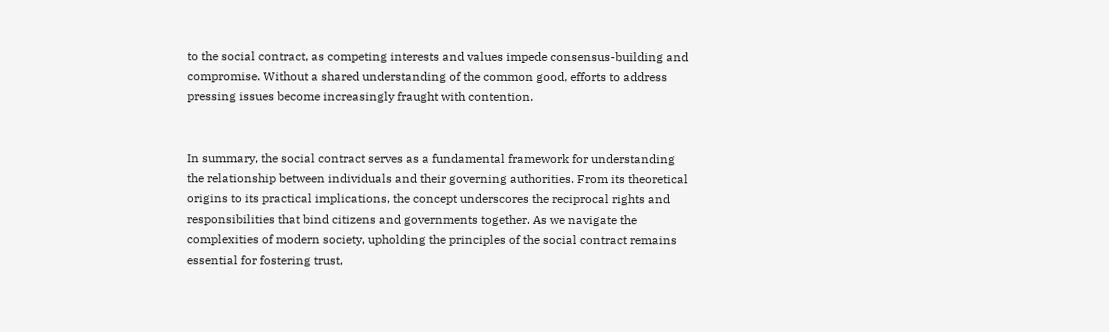to the social contract, as competing interests and values impede consensus-building and compromise. Without a shared understanding of the common good, efforts to address pressing issues become increasingly fraught with contention.


In summary, the social contract serves as a fundamental framework for understanding the relationship between individuals and their governing authorities. From its theoretical origins to its practical implications, the concept underscores the reciprocal rights and responsibilities that bind citizens and governments together. As we navigate the complexities of modern society, upholding the principles of the social contract remains essential for fostering trust,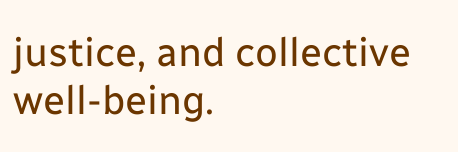justice, and collective well-being.